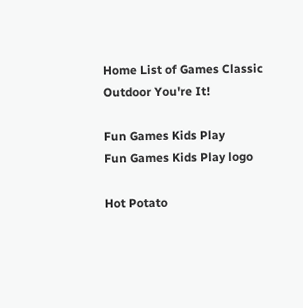Home List of Games Classic Outdoor You're It!

Fun Games Kids Play
Fun Games Kids Play logo

Hot Potato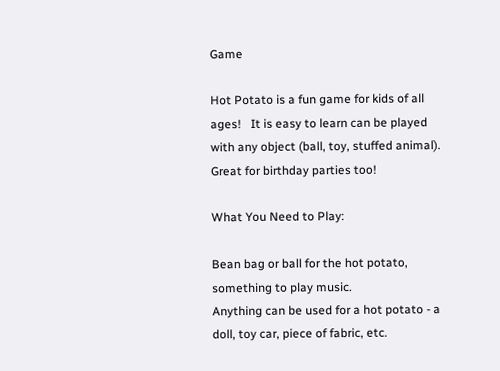Game

Hot Potato is a fun game for kids of all ages!   It is easy to learn can be played with any object (ball, toy, stuffed animal).  Great for birthday parties too!

What You Need to Play:

Bean bag or ball for the hot potato, something to play music.
Anything can be used for a hot potato - a doll, toy car, piece of fabric, etc.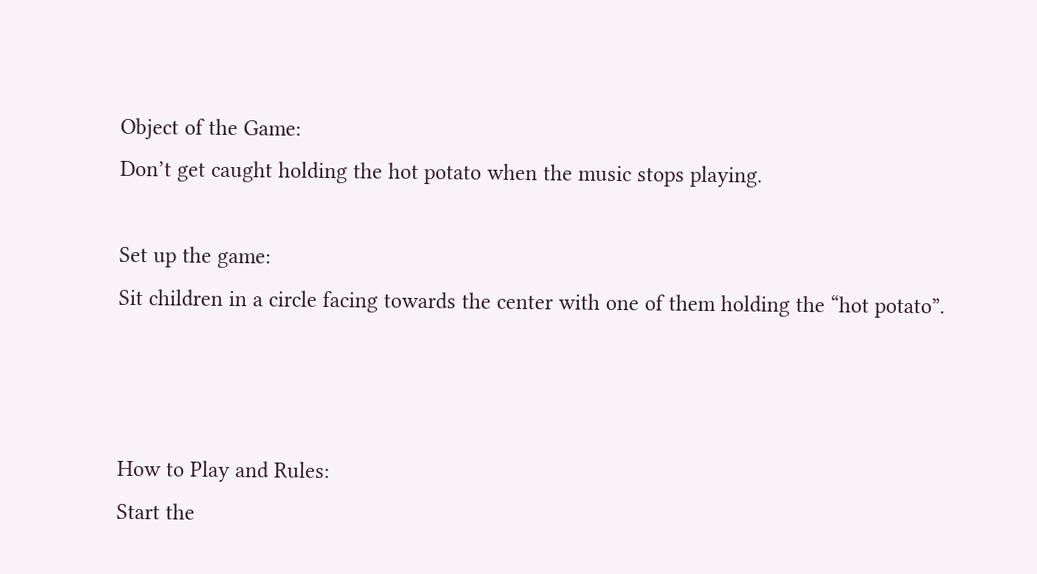Object of the Game:
Don’t get caught holding the hot potato when the music stops playing.

Set up the game:
Sit children in a circle facing towards the center with one of them holding the “hot potato”.



How to Play and Rules:
Start the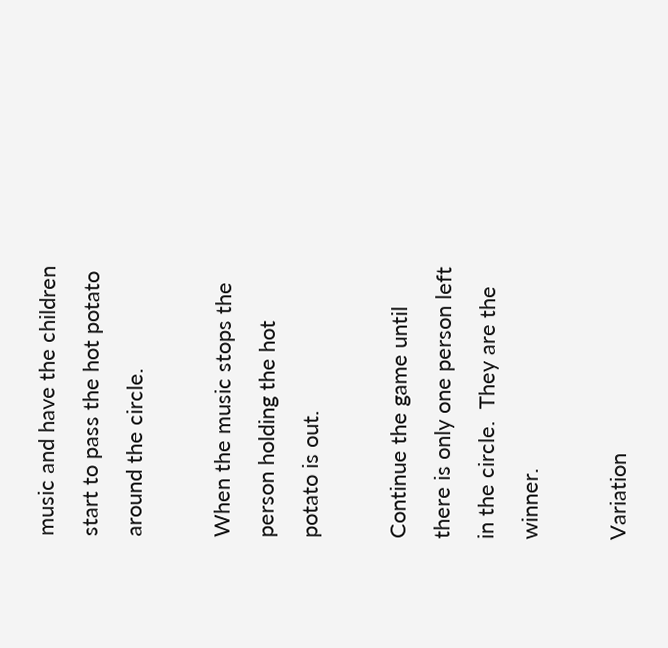music and have the children start to pass the hot potato around the circle.

When the music stops the person holding the hot potato is out.

Continue the game until there is only one person left in the circle.  They are the winner.

Variation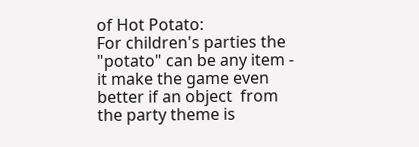of Hot Potato:
For children's parties the "potato" can be any item - it make the game even better if an object  from the party theme is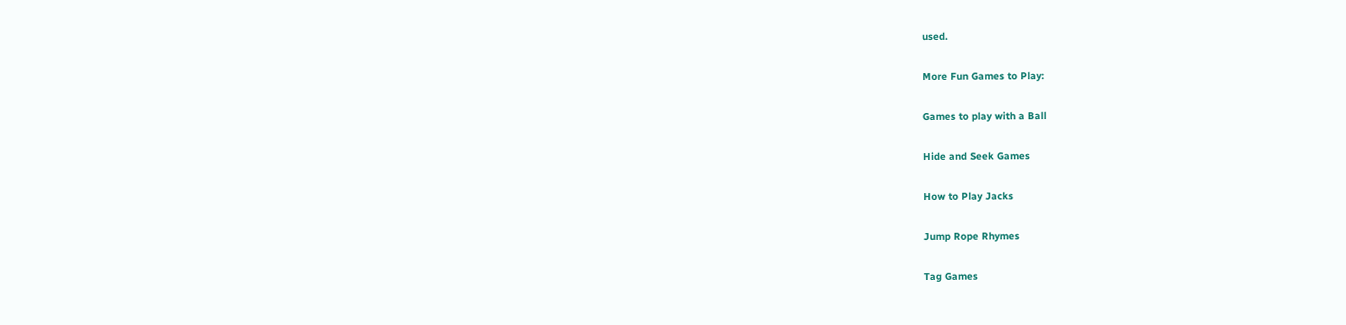used.

More Fun Games to Play:

Games to play with a Ball

Hide and Seek Games

How to Play Jacks

Jump Rope Rhymes

Tag Games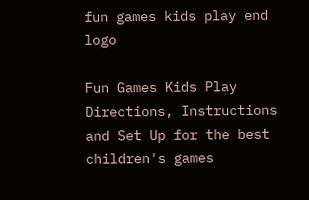fun games kids play end logo

Fun Games Kids Play
Directions, Instructions and Set Up for the best children's games